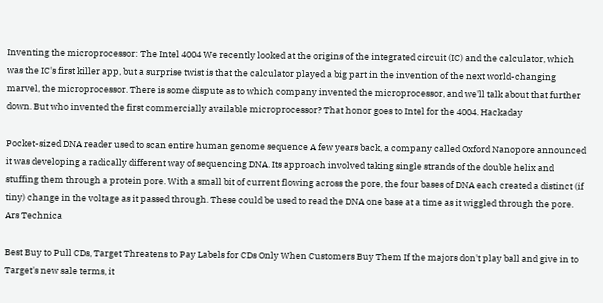Inventing the microprocessor: The Intel 4004 We recently looked at the origins of the integrated circuit (IC) and the calculator, which was the IC's first killer app, but a surprise twist is that the calculator played a big part in the invention of the next world-changing marvel, the microprocessor. There is some dispute as to which company invented the microprocessor, and we'll talk about that further down. But who invented the first commercially available microprocessor? That honor goes to Intel for the 4004. Hackaday

Pocket-sized DNA reader used to scan entire human genome sequence A few years back, a company called Oxford Nanopore announced it was developing a radically different way of sequencing DNA. Its approach involved taking single strands of the double helix and stuffing them through a protein pore. With a small bit of current flowing across the pore, the four bases of DNA each created a distinct (if tiny) change in the voltage as it passed through. These could be used to read the DNA one base at a time as it wiggled through the pore. Ars Technica

Best Buy to Pull CDs, Target Threatens to Pay Labels for CDs Only When Customers Buy Them If the majors don't play ball and give in to Target's new sale terms, it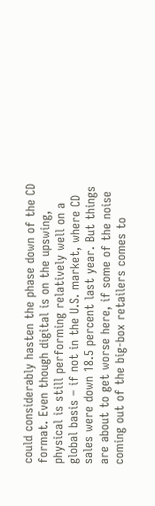could considerably hasten the phase down of the CD format. Even though digital is on the upswing, physical is still performing relatively well on a global basis – if not in the U.S. market, where CD sales were down 18.5 percent last year. But things are about to get worse here, if some of the noise coming out of the big-box retailers comes to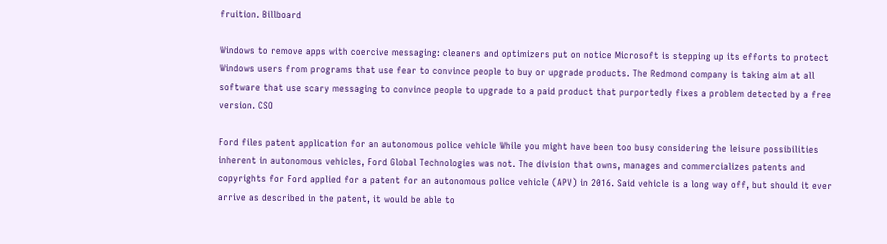fruition. Billboard

Windows to remove apps with coercive messaging: cleaners and optimizers put on notice Microsoft is stepping up its efforts to protect Windows users from programs that use fear to convince people to buy or upgrade products. The Redmond company is taking aim at all software that use scary messaging to convince people to upgrade to a paid product that purportedly fixes a problem detected by a free version. CSO

Ford files patent application for an autonomous police vehicle While you might have been too busy considering the leisure possibilities inherent in autonomous vehicles, Ford Global Technologies was not. The division that owns, manages and commercializes patents and copyrights for Ford applied for a patent for an autonomous police vehicle (APV) in 2016. Said vehicle is a long way off, but should it ever arrive as described in the patent, it would be able to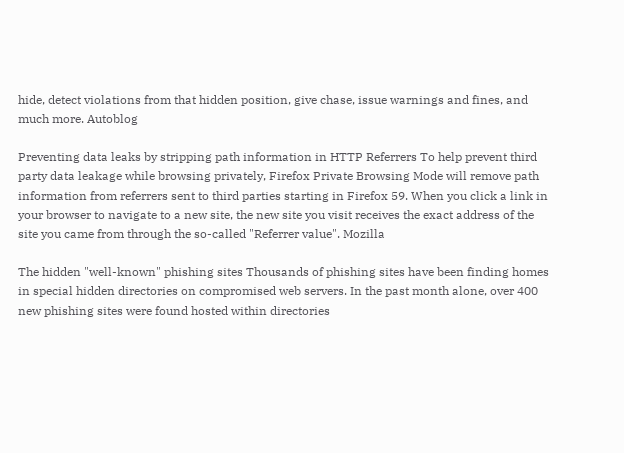hide, detect violations from that hidden position, give chase, issue warnings and fines, and much more. Autoblog

Preventing data leaks by stripping path information in HTTP Referrers To help prevent third party data leakage while browsing privately, Firefox Private Browsing Mode will remove path information from referrers sent to third parties starting in Firefox 59. When you click a link in your browser to navigate to a new site, the new site you visit receives the exact address of the site you came from through the so-called "Referrer value". Mozilla

The hidden "well-known" phishing sites Thousands of phishing sites have been finding homes in special hidden directories on compromised web servers. In the past month alone, over 400 new phishing sites were found hosted within directories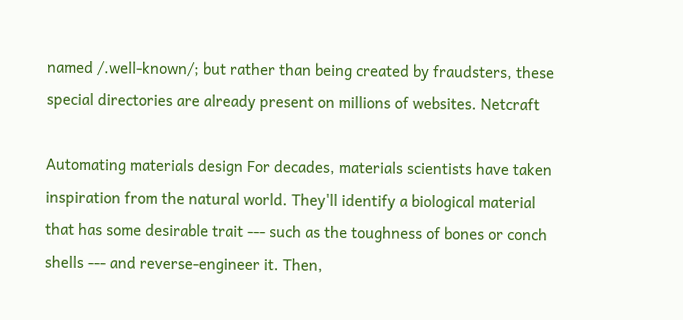named /.well-known/; but rather than being created by fraudsters, these special directories are already present on millions of websites. Netcraft

Automating materials design For decades, materials scientists have taken inspiration from the natural world. They'll identify a biological material that has some desirable trait --- such as the toughness of bones or conch shells --- and reverse-engineer it. Then,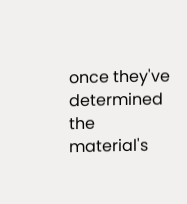once they've determined the material's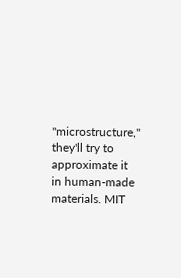"microstructure," they'll try to approximate it in human-made materials. MIT